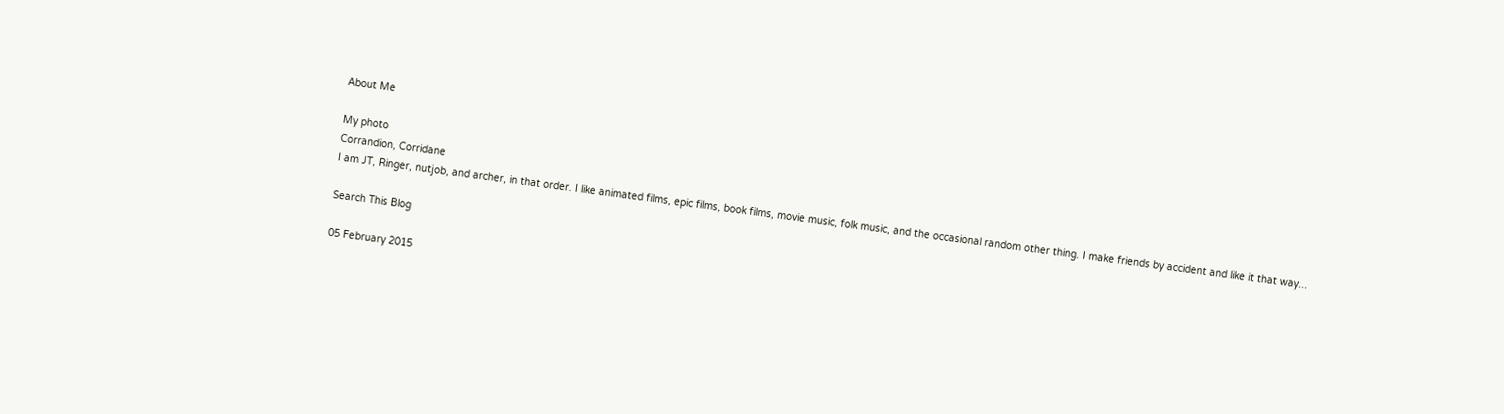About Me

My photo
Corrandion, Corridane
I am JT, Ringer, nutjob, and archer, in that order. I like animated films, epic films, book films, movie music, folk music, and the occasional random other thing. I make friends by accident and like it that way...

Search This Blog

05 February 2015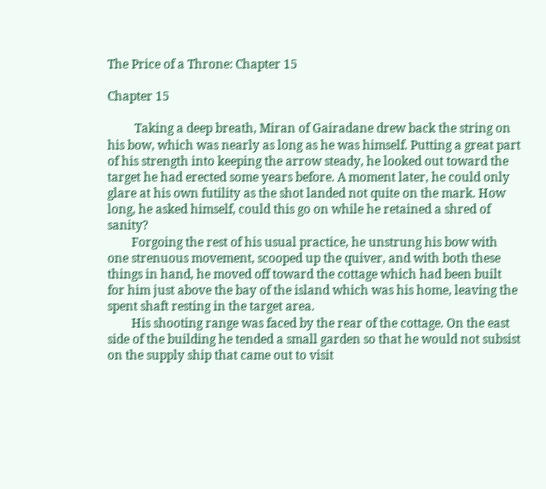The Price of a Throne: Chapter 15

Chapter 15

         Taking a deep breath, Miran of Gairadane drew back the string on his bow, which was nearly as long as he was himself. Putting a great part of his strength into keeping the arrow steady, he looked out toward the target he had erected some years before. A moment later, he could only glare at his own futility as the shot landed not quite on the mark. How long, he asked himself, could this go on while he retained a shred of sanity?
        Forgoing the rest of his usual practice, he unstrung his bow with one strenuous movement, scooped up the quiver, and with both these things in hand, he moved off toward the cottage which had been built for him just above the bay of the island which was his home, leaving the spent shaft resting in the target area.
        His shooting range was faced by the rear of the cottage. On the east side of the building he tended a small garden so that he would not subsist on the supply ship that came out to visit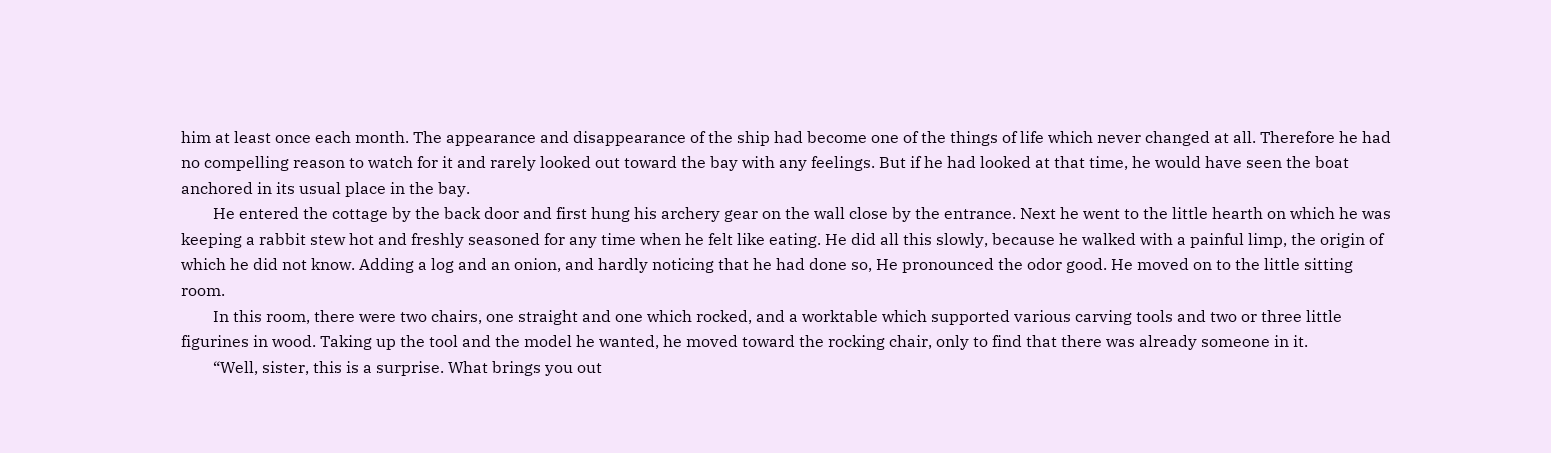him at least once each month. The appearance and disappearance of the ship had become one of the things of life which never changed at all. Therefore he had no compelling reason to watch for it and rarely looked out toward the bay with any feelings. But if he had looked at that time, he would have seen the boat anchored in its usual place in the bay.
        He entered the cottage by the back door and first hung his archery gear on the wall close by the entrance. Next he went to the little hearth on which he was keeping a rabbit stew hot and freshly seasoned for any time when he felt like eating. He did all this slowly, because he walked with a painful limp, the origin of which he did not know. Adding a log and an onion, and hardly noticing that he had done so, He pronounced the odor good. He moved on to the little sitting room.
        In this room, there were two chairs, one straight and one which rocked, and a worktable which supported various carving tools and two or three little figurines in wood. Taking up the tool and the model he wanted, he moved toward the rocking chair, only to find that there was already someone in it.
        “Well, sister, this is a surprise. What brings you out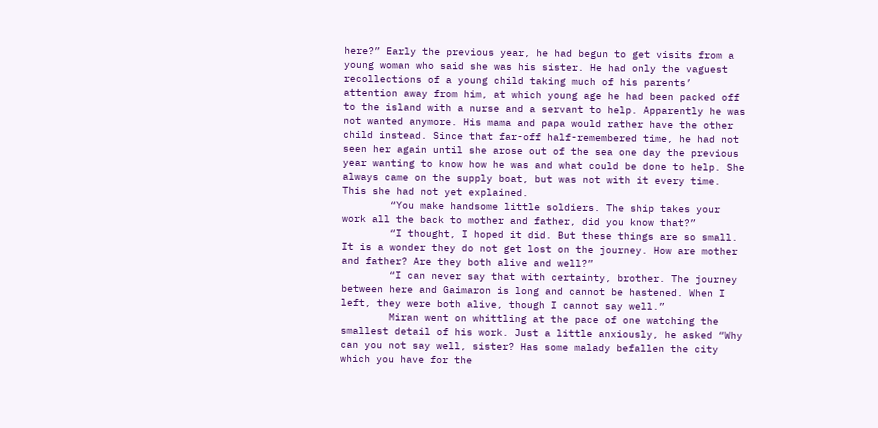here?” Early the previous year, he had begun to get visits from a young woman who said she was his sister. He had only the vaguest recollections of a young child taking much of his parents’ attention away from him, at which young age he had been packed off to the island with a nurse and a servant to help. Apparently he was not wanted anymore. His mama and papa would rather have the other child instead. Since that far-off half-remembered time, he had not seen her again until she arose out of the sea one day the previous year wanting to know how he was and what could be done to help. She always came on the supply boat, but was not with it every time. This she had not yet explained.
        “You make handsome little soldiers. The ship takes your work all the back to mother and father, did you know that?”
        “I thought, I hoped it did. But these things are so small. It is a wonder they do not get lost on the journey. How are mother and father? Are they both alive and well?”
        “I can never say that with certainty, brother. The journey between here and Gaimaron is long and cannot be hastened. When I left, they were both alive, though I cannot say well.”
        Miran went on whittling at the pace of one watching the smallest detail of his work. Just a little anxiously, he asked “Why can you not say well, sister? Has some malady befallen the city which you have for the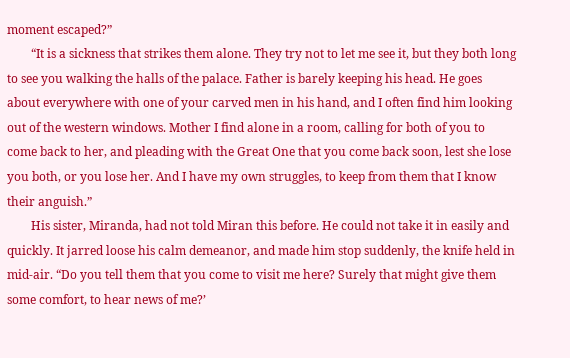moment escaped?”
        “It is a sickness that strikes them alone. They try not to let me see it, but they both long to see you walking the halls of the palace. Father is barely keeping his head. He goes about everywhere with one of your carved men in his hand, and I often find him looking out of the western windows. Mother I find alone in a room, calling for both of you to come back to her, and pleading with the Great One that you come back soon, lest she lose you both, or you lose her. And I have my own struggles, to keep from them that I know their anguish.”
        His sister, Miranda, had not told Miran this before. He could not take it in easily and quickly. It jarred loose his calm demeanor, and made him stop suddenly, the knife held in mid-air. “Do you tell them that you come to visit me here? Surely that might give them some comfort, to hear news of me?’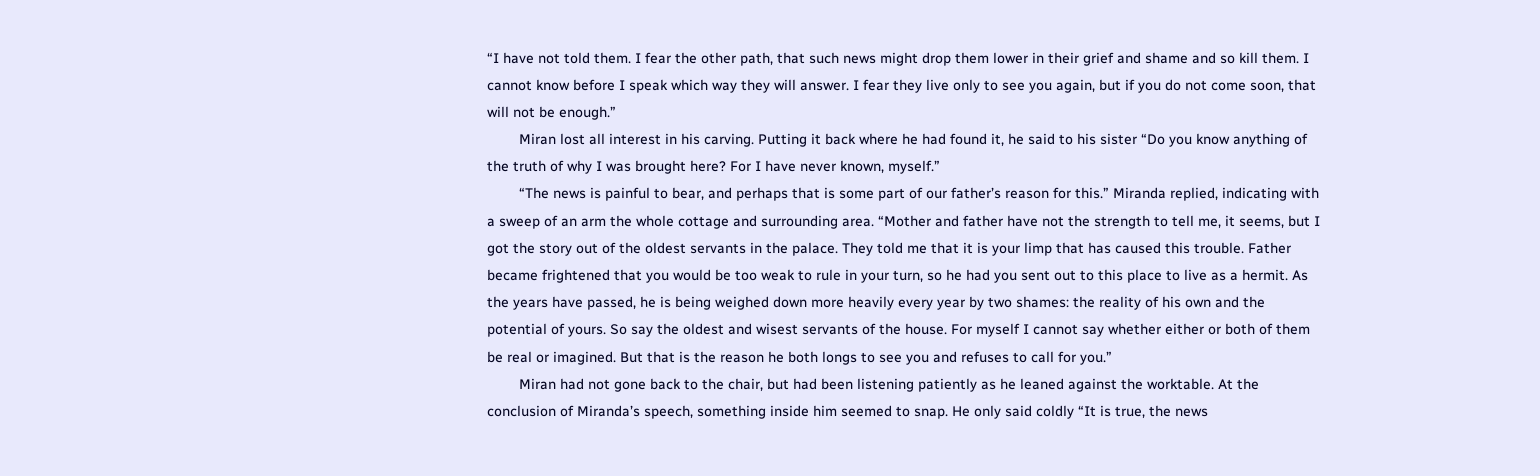“I have not told them. I fear the other path, that such news might drop them lower in their grief and shame and so kill them. I cannot know before I speak which way they will answer. I fear they live only to see you again, but if you do not come soon, that will not be enough.”
        Miran lost all interest in his carving. Putting it back where he had found it, he said to his sister “Do you know anything of the truth of why I was brought here? For I have never known, myself.”
        “The news is painful to bear, and perhaps that is some part of our father’s reason for this.” Miranda replied, indicating with a sweep of an arm the whole cottage and surrounding area. “Mother and father have not the strength to tell me, it seems, but I got the story out of the oldest servants in the palace. They told me that it is your limp that has caused this trouble. Father became frightened that you would be too weak to rule in your turn, so he had you sent out to this place to live as a hermit. As the years have passed, he is being weighed down more heavily every year by two shames: the reality of his own and the potential of yours. So say the oldest and wisest servants of the house. For myself I cannot say whether either or both of them be real or imagined. But that is the reason he both longs to see you and refuses to call for you.”
        Miran had not gone back to the chair, but had been listening patiently as he leaned against the worktable. At the conclusion of Miranda’s speech, something inside him seemed to snap. He only said coldly “It is true, the news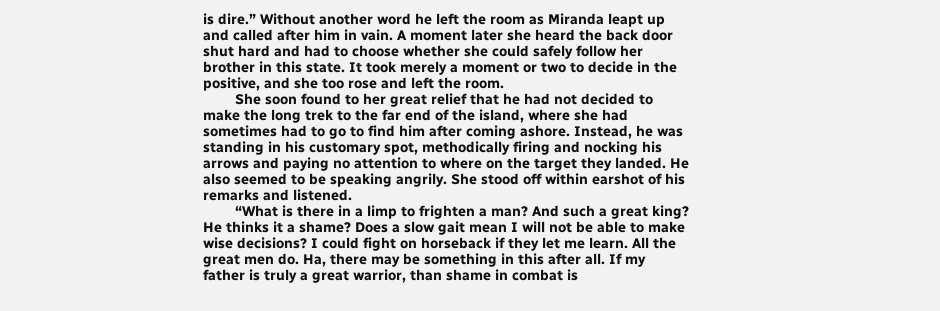is dire.” Without another word he left the room as Miranda leapt up and called after him in vain. A moment later she heard the back door shut hard and had to choose whether she could safely follow her brother in this state. It took merely a moment or two to decide in the positive, and she too rose and left the room.
        She soon found to her great relief that he had not decided to make the long trek to the far end of the island, where she had sometimes had to go to find him after coming ashore. Instead, he was standing in his customary spot, methodically firing and nocking his arrows and paying no attention to where on the target they landed. He also seemed to be speaking angrily. She stood off within earshot of his remarks and listened.
        “What is there in a limp to frighten a man? And such a great king? He thinks it a shame? Does a slow gait mean I will not be able to make wise decisions? I could fight on horseback if they let me learn. All the great men do. Ha, there may be something in this after all. If my father is truly a great warrior, than shame in combat is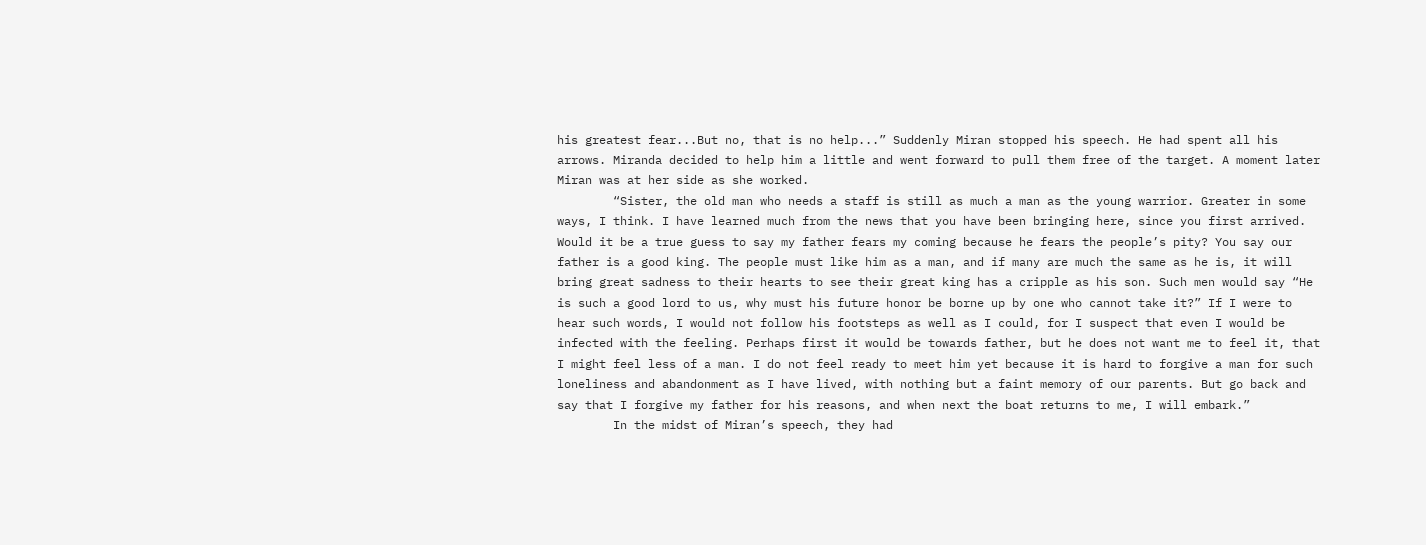his greatest fear...But no, that is no help...” Suddenly Miran stopped his speech. He had spent all his arrows. Miranda decided to help him a little and went forward to pull them free of the target. A moment later Miran was at her side as she worked.
        “Sister, the old man who needs a staff is still as much a man as the young warrior. Greater in some ways, I think. I have learned much from the news that you have been bringing here, since you first arrived. Would it be a true guess to say my father fears my coming because he fears the people’s pity? You say our father is a good king. The people must like him as a man, and if many are much the same as he is, it will bring great sadness to their hearts to see their great king has a cripple as his son. Such men would say “He is such a good lord to us, why must his future honor be borne up by one who cannot take it?” If I were to hear such words, I would not follow his footsteps as well as I could, for I suspect that even I would be infected with the feeling. Perhaps first it would be towards father, but he does not want me to feel it, that I might feel less of a man. I do not feel ready to meet him yet because it is hard to forgive a man for such loneliness and abandonment as I have lived, with nothing but a faint memory of our parents. But go back and say that I forgive my father for his reasons, and when next the boat returns to me, I will embark.”
        In the midst of Miran’s speech, they had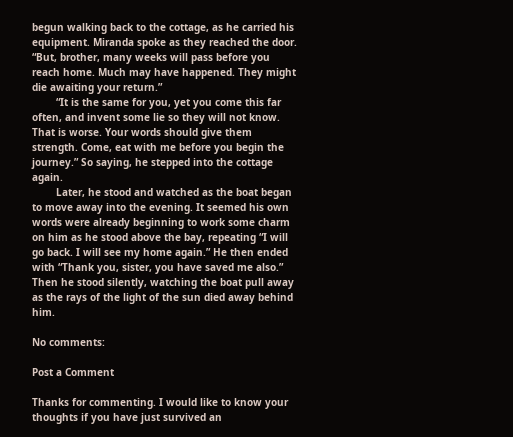begun walking back to the cottage, as he carried his equipment. Miranda spoke as they reached the door. “But, brother, many weeks will pass before you reach home. Much may have happened. They might die awaiting your return.”
        “It is the same for you, yet you come this far often, and invent some lie so they will not know. That is worse. Your words should give them strength. Come, eat with me before you begin the journey.” So saying, he stepped into the cottage again.
        Later, he stood and watched as the boat began to move away into the evening. It seemed his own words were already beginning to work some charm on him as he stood above the bay, repeating “I will go back. I will see my home again.” He then ended with “Thank you, sister, you have saved me also.” Then he stood silently, watching the boat pull away as the rays of the light of the sun died away behind him.

No comments:

Post a Comment

Thanks for commenting. I would like to know your thoughts if you have just survived an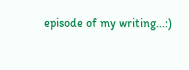episode of my writing...:)